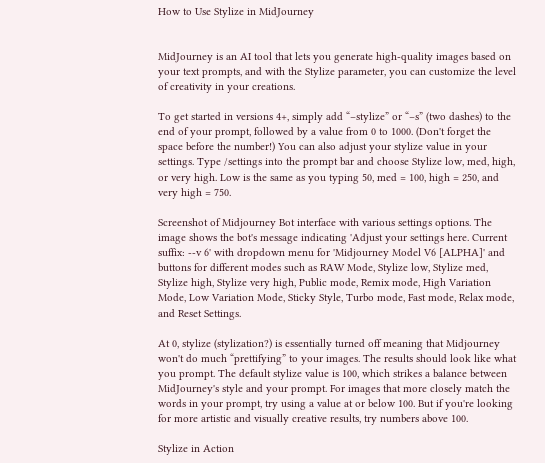How to Use Stylize in MidJourney


MidJourney is an AI tool that lets you generate high-quality images based on your text prompts, and with the Stylize parameter, you can customize the level of creativity in your creations.

To get started in versions 4+, simply add “–stylize” or “–s” (two dashes) to the end of your prompt, followed by a value from 0 to 1000. (Don't forget the space before the number!) You can also adjust your stylize value in your settings. Type /settings into the prompt bar and choose Stylize low, med, high, or very high. Low is the same as you typing 50, med = 100, high = 250, and very high = 750.

Screenshot of Midjourney Bot interface with various settings options. The image shows the bot's message indicating 'Adjust your settings here. Current suffix: --v 6' with dropdown menu for 'Midjourney Model V6 [ALPHA]' and buttons for different modes such as RAW Mode, Stylize low, Stylize med, Stylize high, Stylize very high, Public mode, Remix mode, High Variation Mode, Low Variation Mode, Sticky Style, Turbo mode, Fast mode, Relax mode, and Reset Settings.

At 0, stylize (stylization?) is essentially turned off meaning that Midjourney won't do much “prettifying” to your images. The results should look like what you prompt. The default stylize value is 100, which strikes a balance between MidJourney's style and your prompt. For images that more closely match the words in your prompt, try using a value at or below 100. But if you're looking for more artistic and visually creative results, try numbers above 100.

Stylize in Action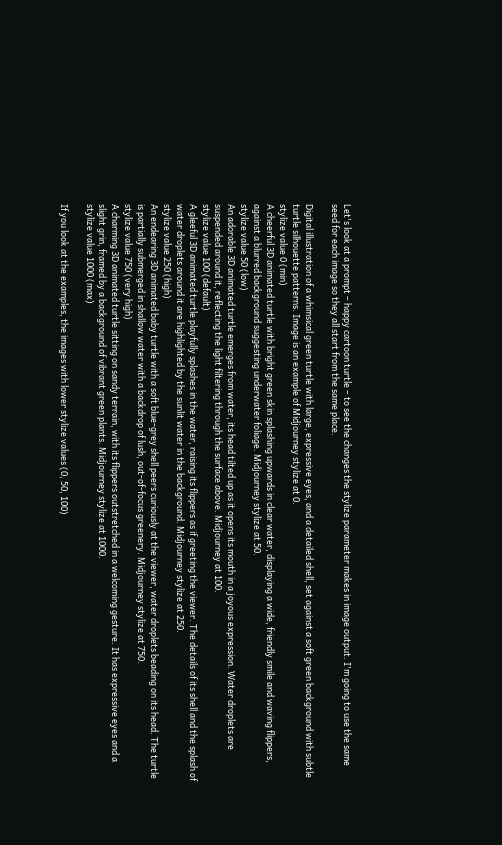Let's look at a prompt – happy cartoon turtle – to see the changes the stylize parameter makes in image output. I'm going to use the same seed for each image so they all start from the same place.

Digital illustration of a whimsical green turtle with large, expressive eyes, and a detailed shell, set against a soft green background with subtle turtle silhouette patterns. Image is an example of Midjourney stylize at 0.
stylize value 0 (min)
A cheerful 3D animated turtle with bright green skin splashing upwards in clear water, displaying a wide, friendly smile and waving flippers, against a blurred background suggesting underwater foliage. Midjourney stylize at 50.
stylize value 50 (low)
An adorable 3D animated turtle emerges from water, its head tilted up as it opens its mouth in a joyous expression. Water droplets are suspended around it, reflecting the light filtering through the surface above. Midjourney at 100.
stylize value 100 (default)
A gleeful 3D animated turtle playfully splashes in the water, raising its flippers as if greeting the viewer. The details of its shell and the splash of water droplets around it are highlighted by the sunlit water in the background. Midjourney stylize at 250.
stylize value 250 (high)
An endearing 3D animated baby turtle with a soft blue-grey shell peers curiously at the viewer, water droplets beading on its head. The turtle is partially submerged in shallow water with a backdrop of lush, out-of-focus greenery. Midjourney stylize at 750.
stylize value 750 (very high)
A charming 3D animated turtle sitting on sandy terrain, with its flippers outstretched in a welcoming gesture. It has expressive eyes and a slight grin, framed by a background of vibrant green plants. Midjourney stylize at 1000.
stylize value 1000 (max)

If you look at the examples, the images with lower stylize values (0, 50, 100)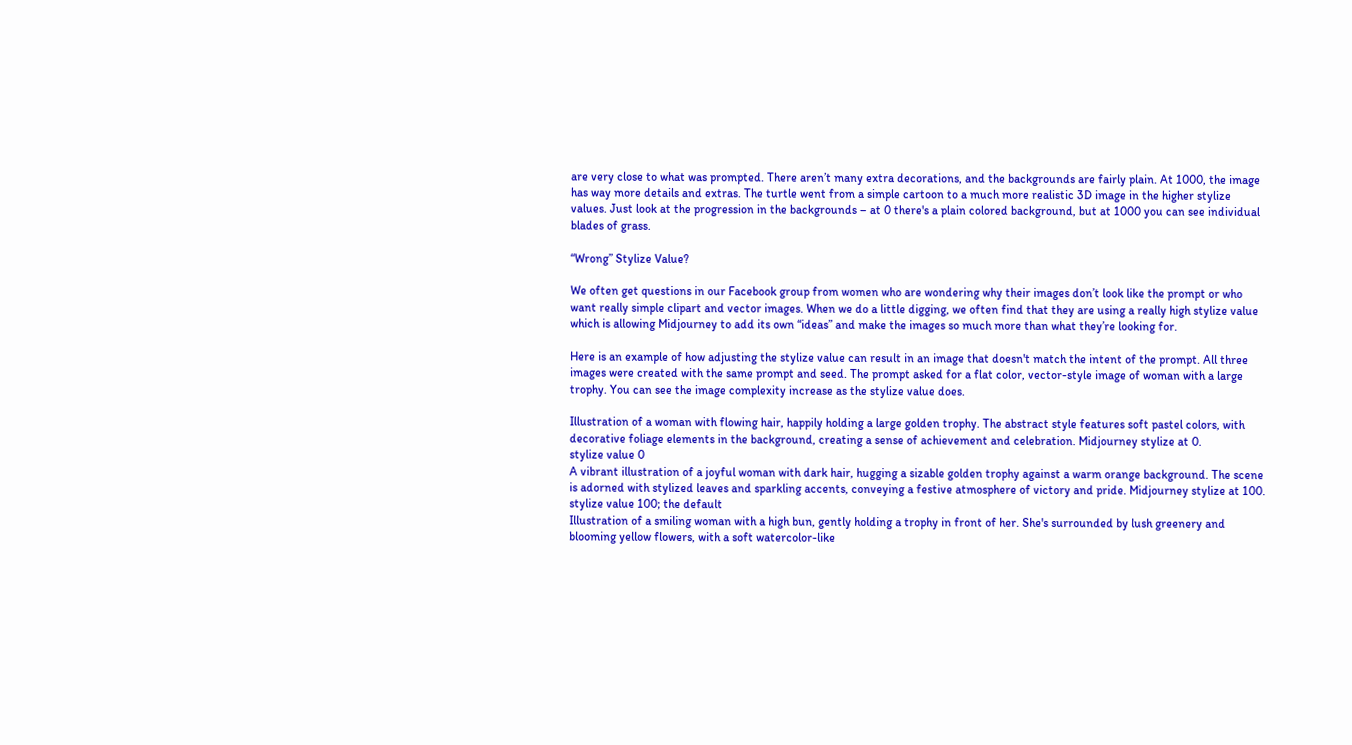are very close to what was prompted. There aren’t many extra decorations, and the backgrounds are fairly plain. At 1000, the image has way more details and extras. The turtle went from a simple cartoon to a much more realistic 3D image in the higher stylize values. Just look at the progression in the backgrounds – at 0 there's a plain colored background, but at 1000 you can see individual blades of grass.

“Wrong” Stylize Value?

We often get questions in our Facebook group from women who are wondering why their images don’t look like the prompt or who want really simple clipart and vector images. When we do a little digging, we often find that they are using a really high stylize value which is allowing Midjourney to add its own “ideas” and make the images so much more than what they’re looking for.

Here is an example of how adjusting the stylize value can result in an image that doesn't match the intent of the prompt. All three images were created with the same prompt and seed. The prompt asked for a flat color, vector-style image of woman with a large trophy. You can see the image complexity increase as the stylize value does.

Illustration of a woman with flowing hair, happily holding a large golden trophy. The abstract style features soft pastel colors, with decorative foliage elements in the background, creating a sense of achievement and celebration. Midjourney stylize at 0.
stylize value 0
A vibrant illustration of a joyful woman with dark hair, hugging a sizable golden trophy against a warm orange background. The scene is adorned with stylized leaves and sparkling accents, conveying a festive atmosphere of victory and pride. Midjourney stylize at 100.
stylize value 100; the default
Illustration of a smiling woman with a high bun, gently holding a trophy in front of her. She's surrounded by lush greenery and blooming yellow flowers, with a soft watercolor-like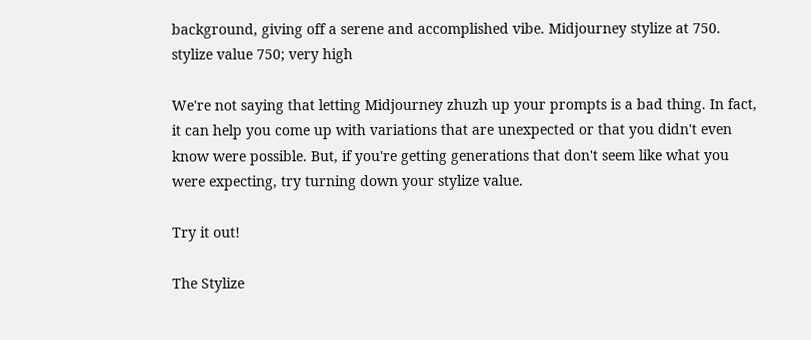background, giving off a serene and accomplished vibe. Midjourney stylize at 750.
stylize value 750; very high

We're not saying that letting Midjourney zhuzh up your prompts is a bad thing. In fact, it can help you come up with variations that are unexpected or that you didn't even know were possible. But, if you're getting generations that don't seem like what you were expecting, try turning down your stylize value.

Try it out!

The Stylize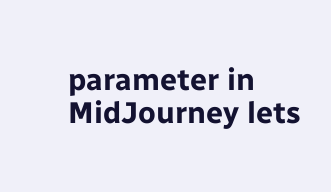parameter in MidJourney lets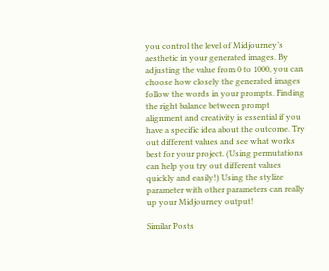you control the level of Midjourney’s aesthetic in your generated images. By adjusting the value from 0 to 1000, you can choose how closely the generated images follow the words in your prompts. Finding the right balance between prompt alignment and creativity is essential if you have a specific idea about the outcome. Try out different values and see what works best for your project. (Using permutations can help you try out different values quickly and easily!) Using the stylize parameter with other parameters can really up your Midjourney output!

Similar Posts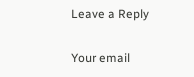Leave a Reply

Your email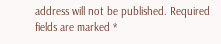address will not be published. Required fields are marked *